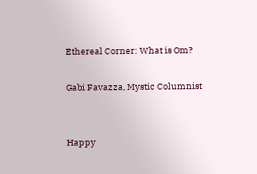Ethereal Corner: What is Om?

Gabi Favazza, Mystic Columnist


Happy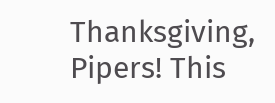Thanksgiving, Pipers! This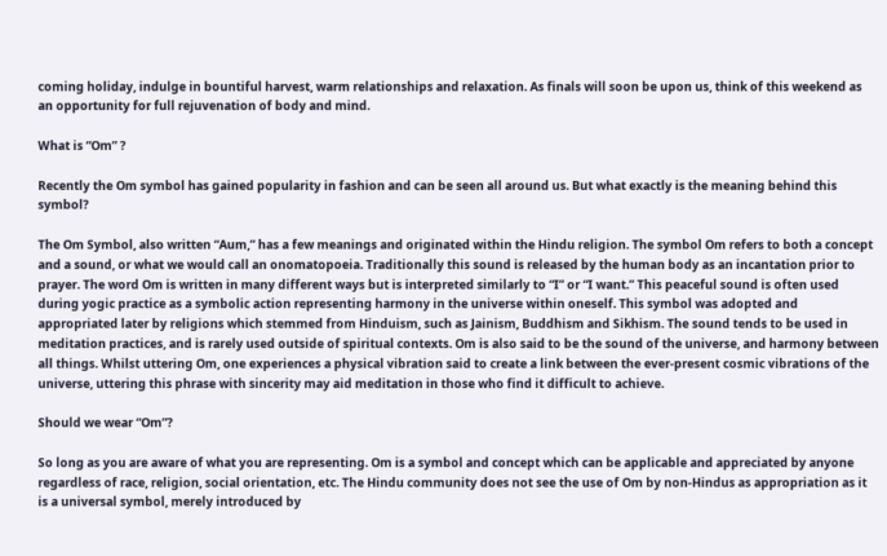coming holiday, indulge in bountiful harvest, warm relationships and relaxation. As finals will soon be upon us, think of this weekend as an opportunity for full rejuvenation of body and mind.

What is “Om” ?

Recently the Om symbol has gained popularity in fashion and can be seen all around us. But what exactly is the meaning behind this symbol?

The Om Symbol, also written “Aum,” has a few meanings and originated within the Hindu religion. The symbol Om refers to both a concept and a sound, or what we would call an onomatopoeia. Traditionally this sound is released by the human body as an incantation prior to prayer. The word Om is written in many different ways but is interpreted similarly to “I” or “I want.” This peaceful sound is often used during yogic practice as a symbolic action representing harmony in the universe within oneself. This symbol was adopted and appropriated later by religions which stemmed from Hinduism, such as Jainism, Buddhism and Sikhism. The sound tends to be used in meditation practices, and is rarely used outside of spiritual contexts. Om is also said to be the sound of the universe, and harmony between all things. Whilst uttering Om, one experiences a physical vibration said to create a link between the ever-present cosmic vibrations of the universe, uttering this phrase with sincerity may aid meditation in those who find it difficult to achieve.

Should we wear “Om”?

So long as you are aware of what you are representing. Om is a symbol and concept which can be applicable and appreciated by anyone regardless of race, religion, social orientation, etc. The Hindu community does not see the use of Om by non-Hindus as appropriation as it is a universal symbol, merely introduced by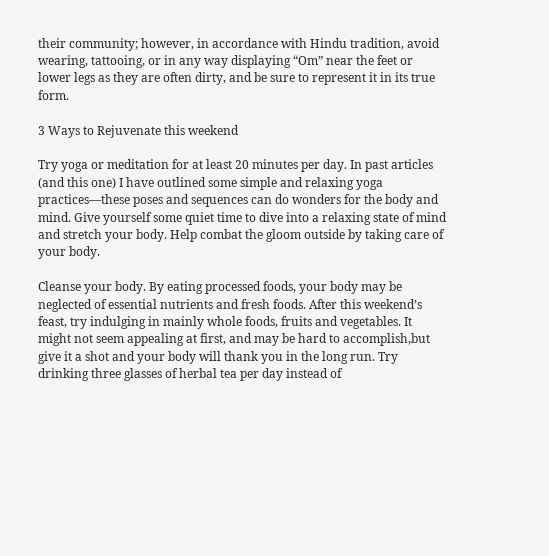their community; however, in accordance with Hindu tradition, avoid wearing, tattooing, or in any way displaying “Om” near the feet or lower legs as they are often dirty, and be sure to represent it in its true form.

3 Ways to Rejuvenate this weekend

Try yoga or meditation for at least 20 minutes per day. In past articles (and this one) I have outlined some simple and relaxing yoga practices—these poses and sequences can do wonders for the body and mind. Give yourself some quiet time to dive into a relaxing state of mind and stretch your body. Help combat the gloom outside by taking care of your body.

Cleanse your body. By eating processed foods, your body may be neglected of essential nutrients and fresh foods. After this weekend’s feast, try indulging in mainly whole foods, fruits and vegetables. It might not seem appealing at first, and may be hard to accomplish,but give it a shot and your body will thank you in the long run. Try drinking three glasses of herbal tea per day instead of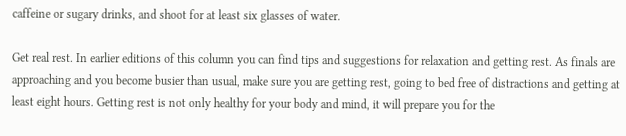caffeine or sugary drinks, and shoot for at least six glasses of water.

Get real rest. In earlier editions of this column you can find tips and suggestions for relaxation and getting rest. As finals are approaching and you become busier than usual, make sure you are getting rest, going to bed free of distractions and getting at least eight hours. Getting rest is not only healthy for your body and mind, it will prepare you for the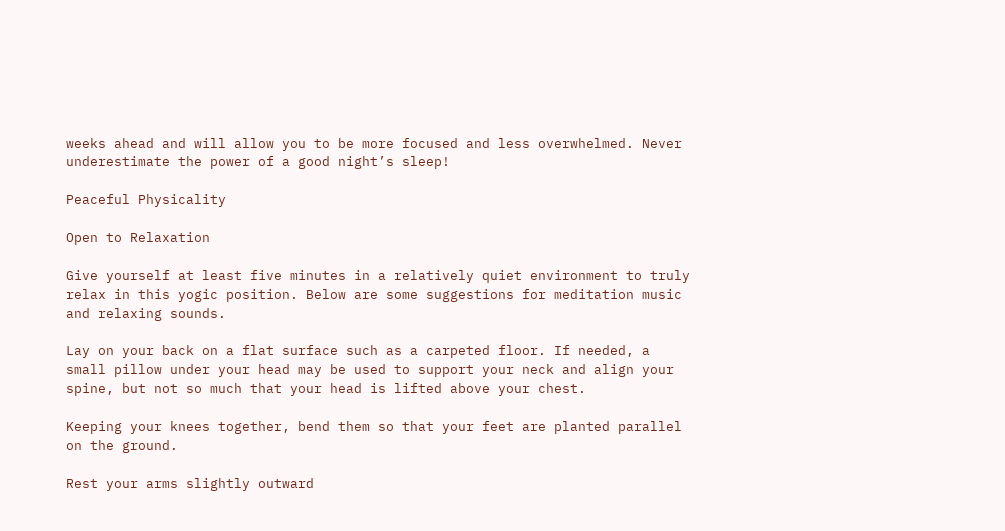weeks ahead and will allow you to be more focused and less overwhelmed. Never underestimate the power of a good night’s sleep!

Peaceful Physicality

Open to Relaxation

Give yourself at least five minutes in a relatively quiet environment to truly relax in this yogic position. Below are some suggestions for meditation music and relaxing sounds.

Lay on your back on a flat surface such as a carpeted floor. If needed, a small pillow under your head may be used to support your neck and align your spine, but not so much that your head is lifted above your chest.

Keeping your knees together, bend them so that your feet are planted parallel on the ground.

Rest your arms slightly outward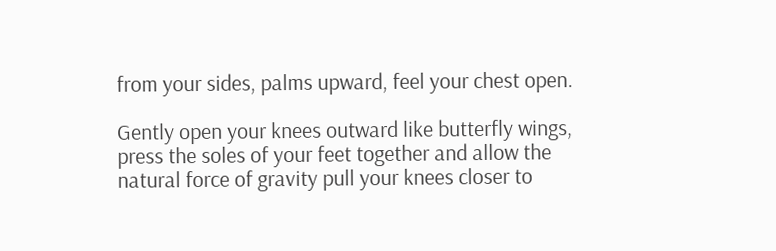from your sides, palms upward, feel your chest open.

Gently open your knees outward like butterfly wings, press the soles of your feet together and allow the natural force of gravity pull your knees closer to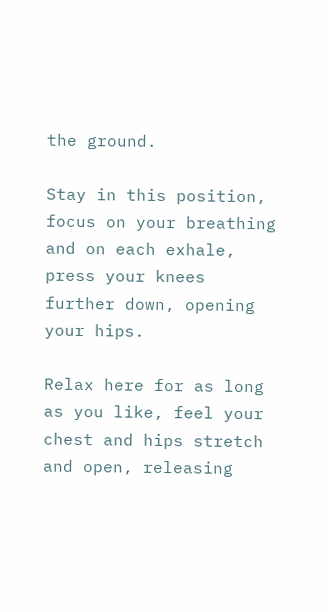the ground.

Stay in this position, focus on your breathing and on each exhale, press your knees further down, opening your hips.

Relax here for as long as you like, feel your chest and hips stretch and open, releasing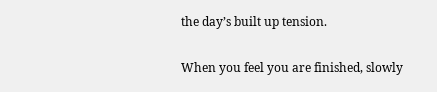the day’s built up tension.

When you feel you are finished, slowly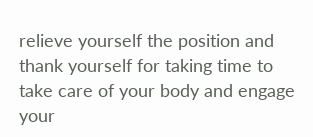relieve yourself the position and thank yourself for taking time to take care of your body and engage your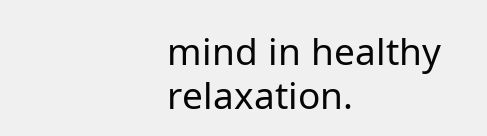mind in healthy relaxation.